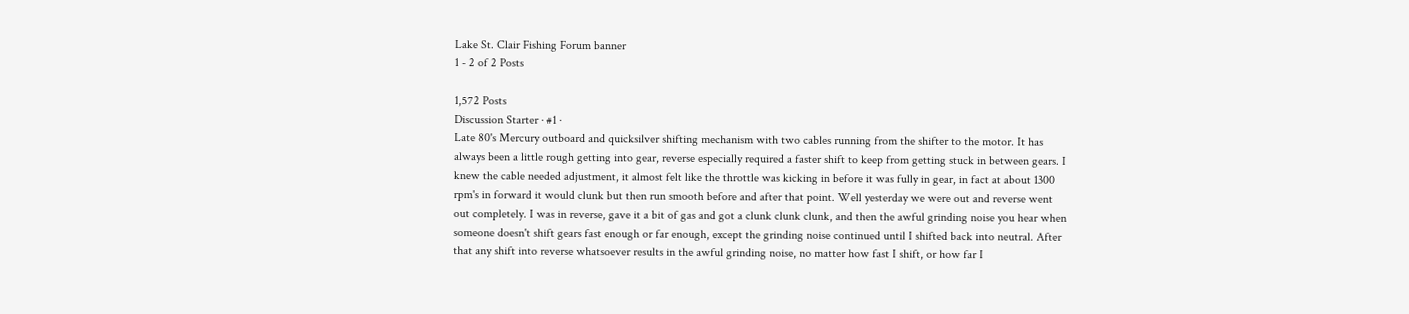Lake St. Clair Fishing Forum banner
1 - 2 of 2 Posts

1,572 Posts
Discussion Starter · #1 ·
Late 80's Mercury outboard and quicksilver shifting mechanism with two cables running from the shifter to the motor. It has always been a little rough getting into gear, reverse especially required a faster shift to keep from getting stuck in between gears. I knew the cable needed adjustment, it almost felt like the throttle was kicking in before it was fully in gear, in fact at about 1300 rpm's in forward it would clunk but then run smooth before and after that point. Well yesterday we were out and reverse went out completely. I was in reverse, gave it a bit of gas and got a clunk clunk clunk, and then the awful grinding noise you hear when someone doesn't shift gears fast enough or far enough, except the grinding noise continued until I shifted back into neutral. After that any shift into reverse whatsoever results in the awful grinding noise, no matter how fast I shift, or how far I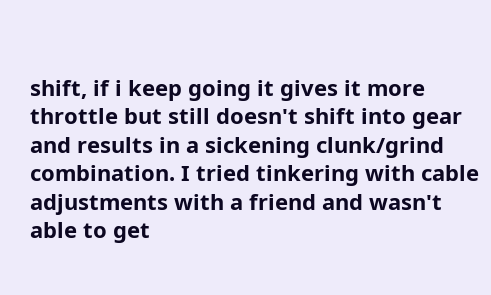shift, if i keep going it gives it more throttle but still doesn't shift into gear and results in a sickening clunk/grind combination. I tried tinkering with cable adjustments with a friend and wasn't able to get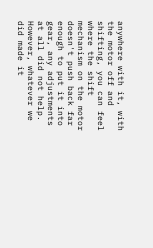anywhere with it, with the motor off and shifting, you can feel where the shift mechanism on the motor doesn't push back far enough to put it into gear, any adjustments at all did not help. However, whatever we did made it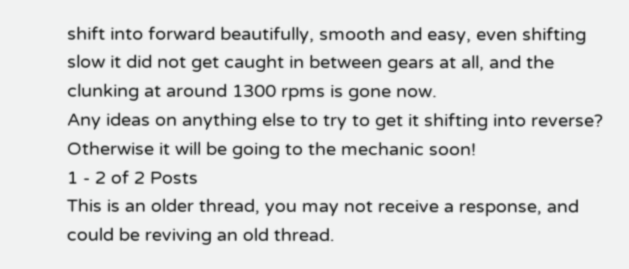shift into forward beautifully, smooth and easy, even shifting slow it did not get caught in between gears at all, and the clunking at around 1300 rpms is gone now.
Any ideas on anything else to try to get it shifting into reverse? Otherwise it will be going to the mechanic soon!
1 - 2 of 2 Posts
This is an older thread, you may not receive a response, and could be reviving an old thread.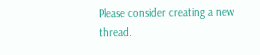Please consider creating a new thread.